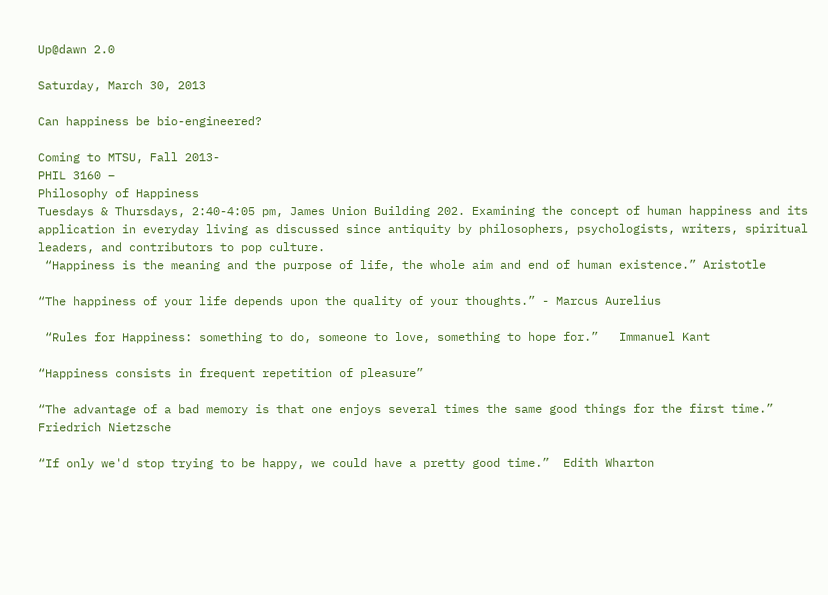Up@dawn 2.0

Saturday, March 30, 2013

Can happiness be bio-engineered?

Coming to MTSU, Fall 2013-
PHIL 3160 –
Philosophy of Happiness
Tuesdays & Thursdays, 2:40-4:05 pm, James Union Building 202. Examining the concept of human happiness and its application in everyday living as discussed since antiquity by philosophers, psychologists, writers, spiritual leaders, and contributors to pop culture.
 “Happiness is the meaning and the purpose of life, the whole aim and end of human existence.” Aristotle

“The happiness of your life depends upon the quality of your thoughts.” - Marcus Aurelius

 “Rules for Happiness: something to do, someone to love, something to hope for.”   Immanuel Kant

“Happiness consists in frequent repetition of pleasure”

“The advantage of a bad memory is that one enjoys several times the same good things for the first time.”  Friedrich Nietzsche

“If only we'd stop trying to be happy, we could have a pretty good time.”  Edith Wharton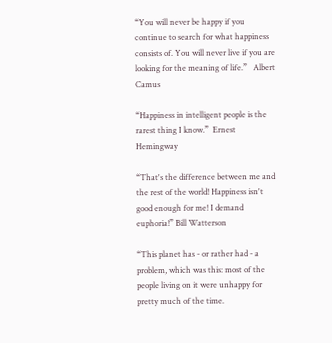“You will never be happy if you continue to search for what happiness consists of. You will never live if you are looking for the meaning of life.”   Albert Camus

“Happiness in intelligent people is the rarest thing I know.”  Ernest Hemingway

“That's the difference between me and the rest of the world! Happiness isn't good enough for me! I demand euphoria!” Bill Watterson

“This planet has - or rather had - a problem, which was this: most of the people living on it were unhappy for pretty much of the time.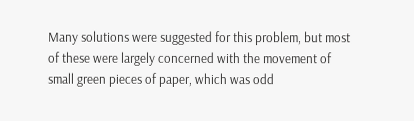Many solutions were suggested for this problem, but most of these were largely concerned with the movement of small green pieces of paper, which was odd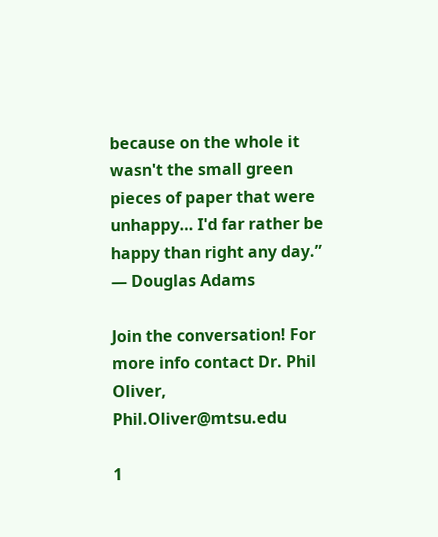because on the whole it wasn't the small green pieces of paper that were unhappy… I'd far rather be happy than right any day.” ― Douglas Adams

Join the conversation! For more info contact Dr. Phil Oliver, Phil.Oliver@mtsu.edu

1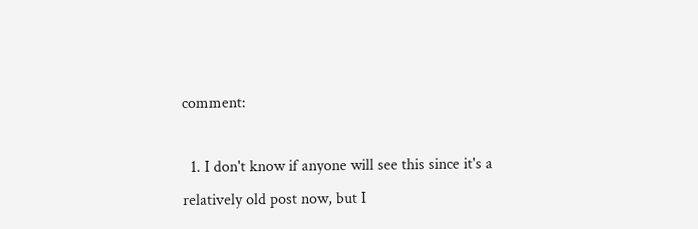comment:

  1. I don't know if anyone will see this since it's a relatively old post now, but I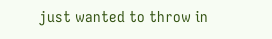just wanted to throw in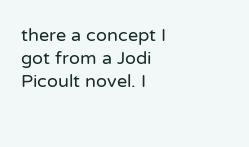there a concept I got from a Jodi Picoult novel. I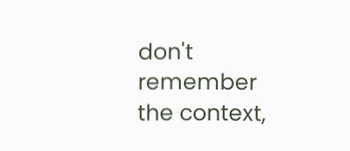don't remember the context,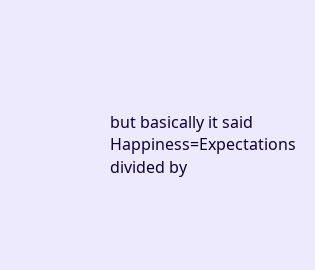but basically it said Happiness=Expectations divided by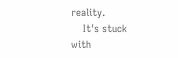reality.
    It's stuck with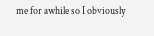me for awhile so I obviously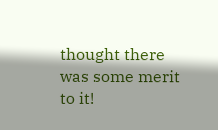thought there was some merit to it!